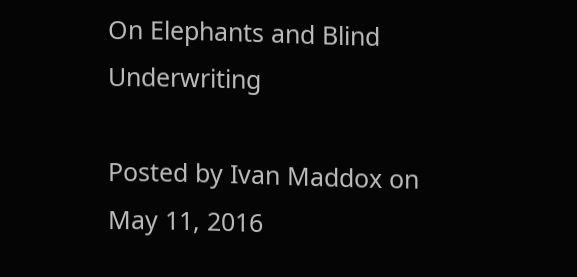On Elephants and Blind Underwriting

Posted by Ivan Maddox on May 11, 2016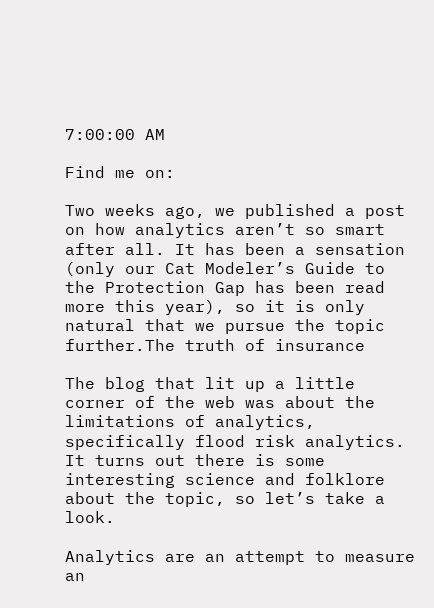7:00:00 AM

Find me on:

Two weeks ago, we published a post on how analytics aren’t so smart after all. It has been a sensation (only our Cat Modeler’s Guide to the Protection Gap has been read more this year), so it is only natural that we pursue the topic further.The truth of insurance

The blog that lit up a little corner of the web was about the limitations of analytics, specifically flood risk analytics. It turns out there is some interesting science and folklore about the topic, so let’s take a look.

Analytics are an attempt to measure an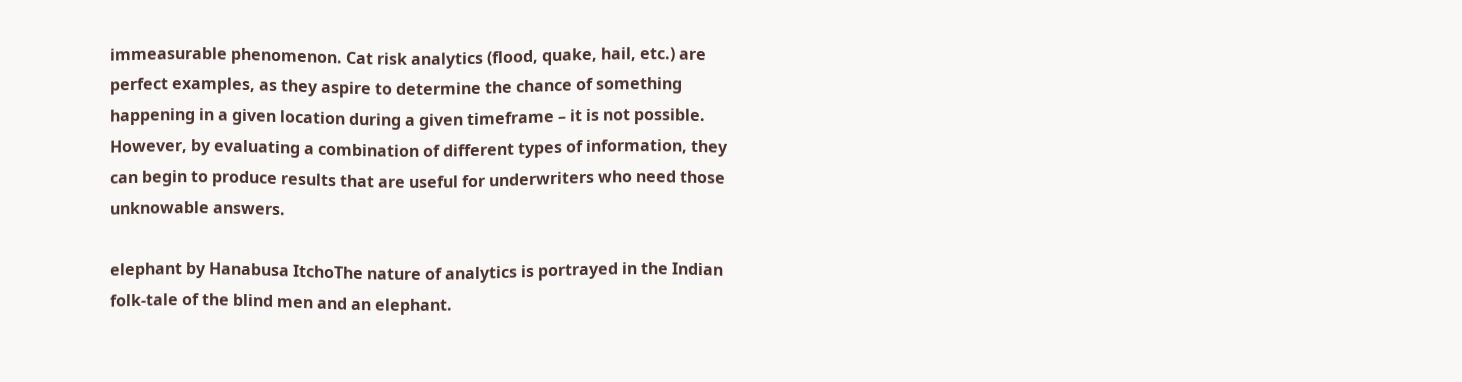immeasurable phenomenon. Cat risk analytics (flood, quake, hail, etc.) are perfect examples, as they aspire to determine the chance of something happening in a given location during a given timeframe – it is not possible. However, by evaluating a combination of different types of information, they can begin to produce results that are useful for underwriters who need those unknowable answers.

elephant by Hanabusa ItchoThe nature of analytics is portrayed in the Indian folk-tale of the blind men and an elephant.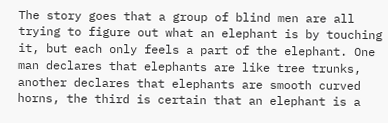The story goes that a group of blind men are all trying to figure out what an elephant is by touching it, but each only feels a part of the elephant. One man declares that elephants are like tree trunks, another declares that elephants are smooth curved horns, the third is certain that an elephant is a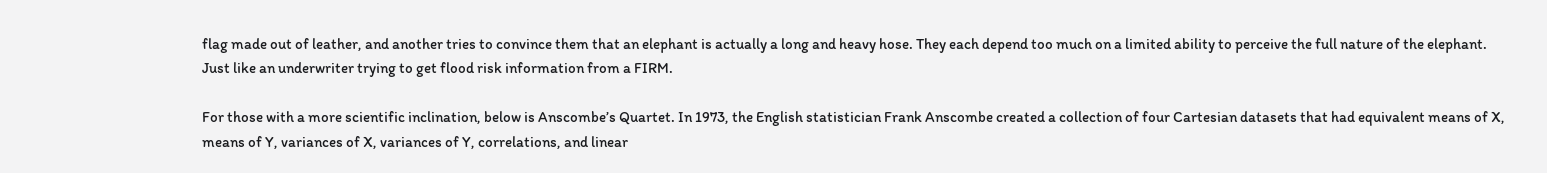flag made out of leather, and another tries to convince them that an elephant is actually a long and heavy hose. They each depend too much on a limited ability to perceive the full nature of the elephant. Just like an underwriter trying to get flood risk information from a FIRM.

For those with a more scientific inclination, below is Anscombe’s Quartet. In 1973, the English statistician Frank Anscombe created a collection of four Cartesian datasets that had equivalent means of X, means of Y, variances of X, variances of Y, correlations, and linear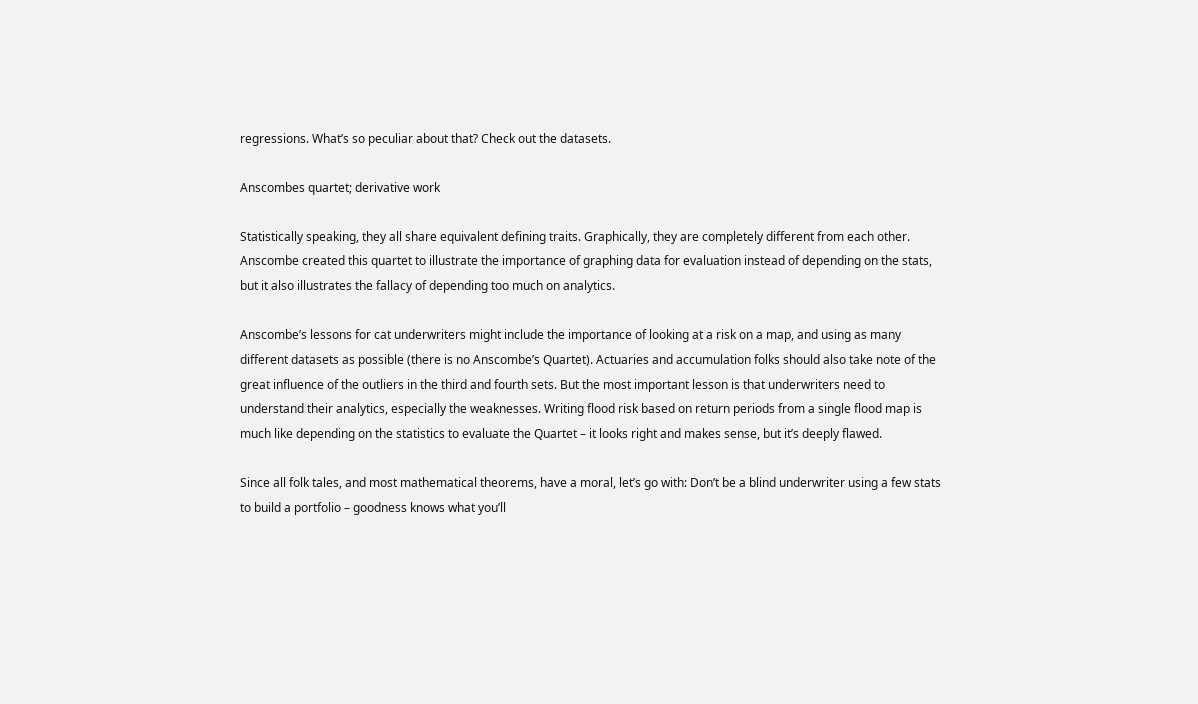regressions. What’s so peculiar about that? Check out the datasets.

Anscombes quartet; derivative work

Statistically speaking, they all share equivalent defining traits. Graphically, they are completely different from each other. Anscombe created this quartet to illustrate the importance of graphing data for evaluation instead of depending on the stats, but it also illustrates the fallacy of depending too much on analytics.

Anscombe’s lessons for cat underwriters might include the importance of looking at a risk on a map, and using as many different datasets as possible (there is no Anscombe’s Quartet). Actuaries and accumulation folks should also take note of the great influence of the outliers in the third and fourth sets. But the most important lesson is that underwriters need to understand their analytics, especially the weaknesses. Writing flood risk based on return periods from a single flood map is much like depending on the statistics to evaluate the Quartet – it looks right and makes sense, but it’s deeply flawed.

Since all folk tales, and most mathematical theorems, have a moral, let’s go with: Don’t be a blind underwriter using a few stats to build a portfolio – goodness knows what you’ll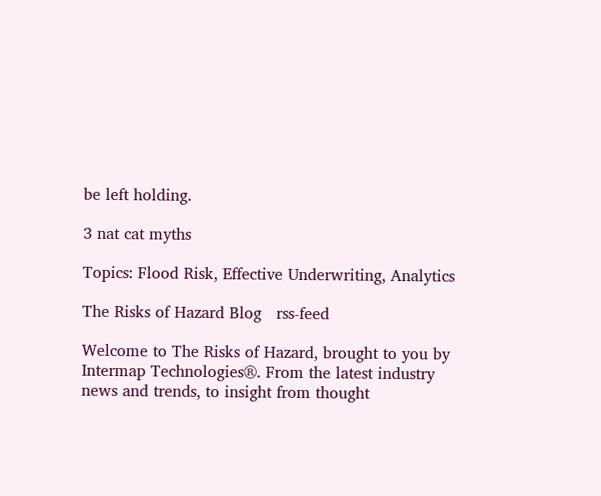be left holding.

3 nat cat myths

Topics: Flood Risk, Effective Underwriting, Analytics

The Risks of Hazard Blog   rss-feed

Welcome to The Risks of Hazard, brought to you by Intermap Technologies®. From the latest industry news and trends, to insight from thought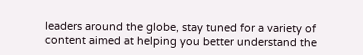leaders around the globe, stay tuned for a variety of content aimed at helping you better understand the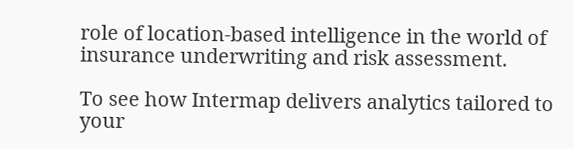role of location-based intelligence in the world of insurance underwriting and risk assessment.

To see how Intermap delivers analytics tailored to your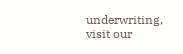underwriting, visit our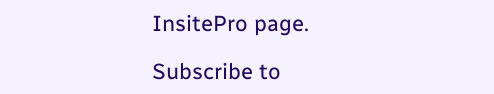InsitePro page.

Subscribe to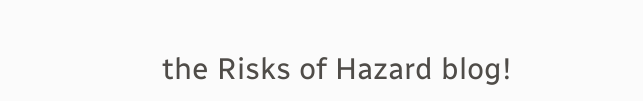the Risks of Hazard blog!